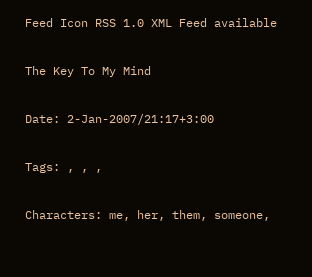Feed Icon RSS 1.0 XML Feed available

The Key To My Mind

Date: 2-Jan-2007/21:17+3:00

Tags: , , ,

Characters: me, her, them, someone,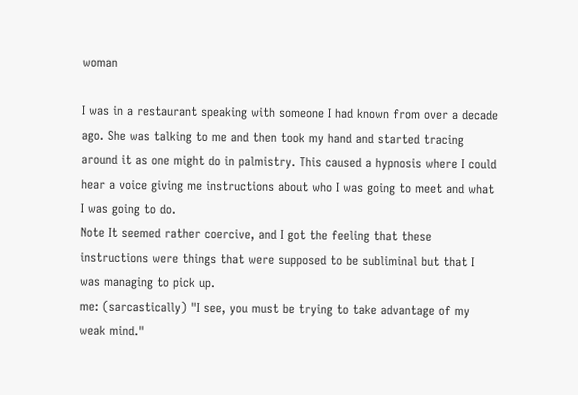woman

I was in a restaurant speaking with someone I had known from over a decade ago. She was talking to me and then took my hand and started tracing around it as one might do in palmistry. This caused a hypnosis where I could hear a voice giving me instructions about who I was going to meet and what I was going to do.
Note It seemed rather coercive, and I got the feeling that these instructions were things that were supposed to be subliminal but that I was managing to pick up.
me: (sarcastically) "I see, you must be trying to take advantage of my weak mind."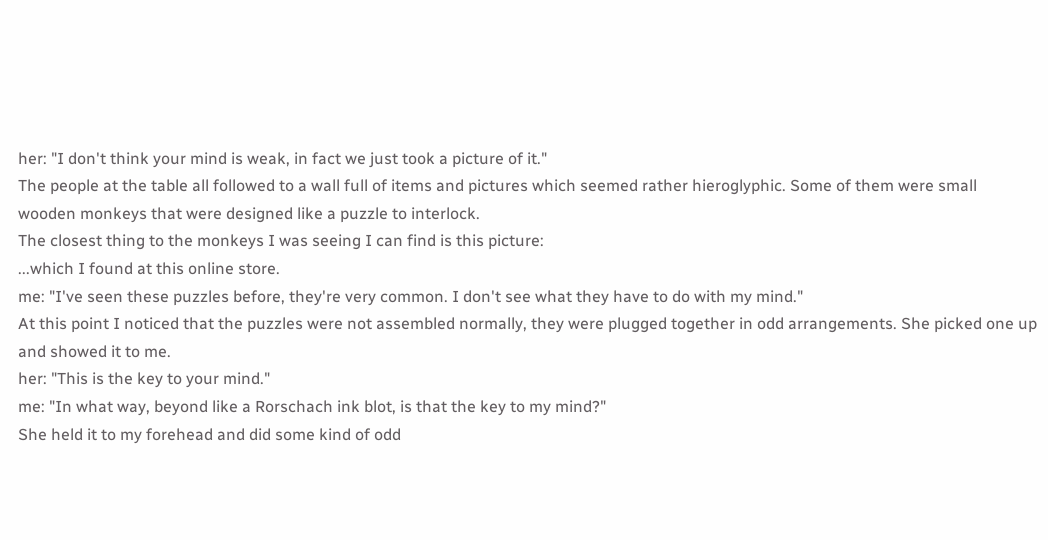her: "I don't think your mind is weak, in fact we just took a picture of it."
The people at the table all followed to a wall full of items and pictures which seemed rather hieroglyphic. Some of them were small wooden monkeys that were designed like a puzzle to interlock.
The closest thing to the monkeys I was seeing I can find is this picture:
...which I found at this online store.
me: "I've seen these puzzles before, they're very common. I don't see what they have to do with my mind."
At this point I noticed that the puzzles were not assembled normally, they were plugged together in odd arrangements. She picked one up and showed it to me.
her: "This is the key to your mind."
me: "In what way, beyond like a Rorschach ink blot, is that the key to my mind?"
She held it to my forehead and did some kind of odd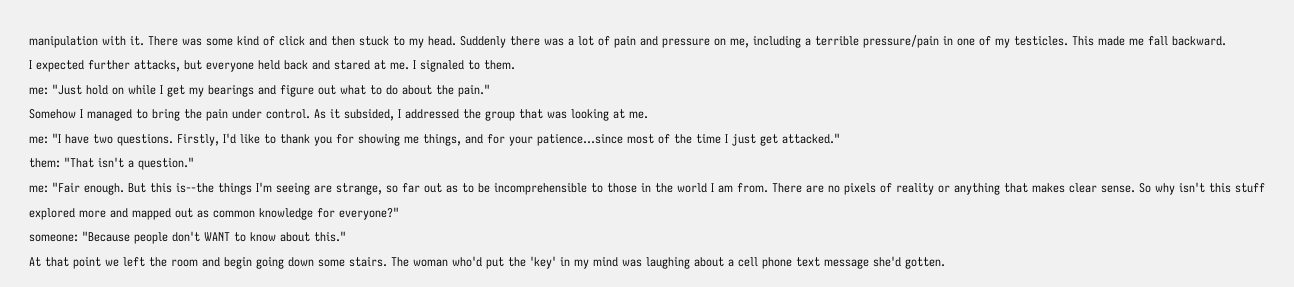manipulation with it. There was some kind of click and then stuck to my head. Suddenly there was a lot of pain and pressure on me, including a terrible pressure/pain in one of my testicles. This made me fall backward.
I expected further attacks, but everyone held back and stared at me. I signaled to them.
me: "Just hold on while I get my bearings and figure out what to do about the pain."
Somehow I managed to bring the pain under control. As it subsided, I addressed the group that was looking at me.
me: "I have two questions. Firstly, I'd like to thank you for showing me things, and for your patience...since most of the time I just get attacked."
them: "That isn't a question."
me: "Fair enough. But this is--the things I'm seeing are strange, so far out as to be incomprehensible to those in the world I am from. There are no pixels of reality or anything that makes clear sense. So why isn't this stuff explored more and mapped out as common knowledge for everyone?"
someone: "Because people don't WANT to know about this."
At that point we left the room and begin going down some stairs. The woman who'd put the 'key' in my mind was laughing about a cell phone text message she'd gotten.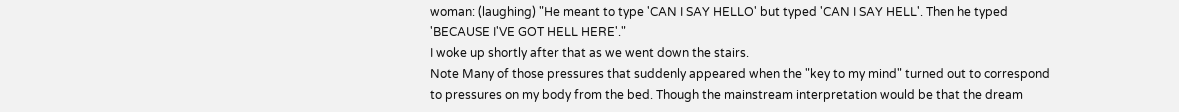woman: (laughing) "He meant to type 'CAN I SAY HELLO' but typed 'CAN I SAY HELL'. Then he typed 'BECAUSE I'VE GOT HELL HERE'."
I woke up shortly after that as we went down the stairs.
Note Many of those pressures that suddenly appeared when the "key to my mind" turned out to correspond to pressures on my body from the bed. Though the mainstream interpretation would be that the dream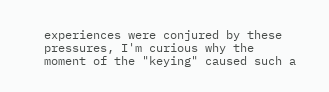experiences were conjured by these pressures, I'm curious why the moment of the "keying" caused such a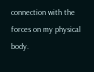connection with the forces on my physical body.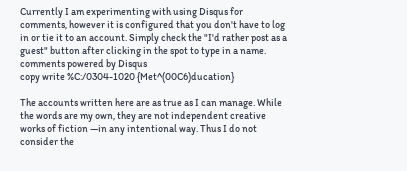Currently I am experimenting with using Disqus for comments, however it is configured that you don't have to log in or tie it to an account. Simply check the "I'd rather post as a guest" button after clicking in the spot to type in a name.
comments powered by Disqus
copy write %C:/0304-1020 {Met^(00C6)ducation}

The accounts written here are as true as I can manage. While the words are my own, they are not independent creative works of fiction —in any intentional way. Thus I do not consider the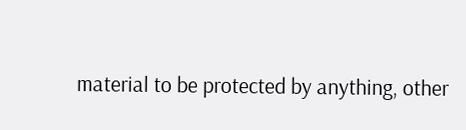material to be protected by anything, other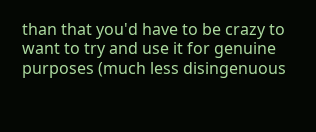than that you'd have to be crazy to want to try and use it for genuine purposes (much less disingenuous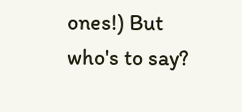ones!) But who's to say?